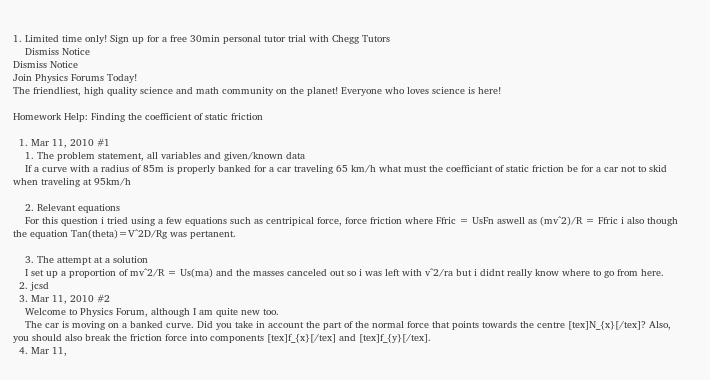1. Limited time only! Sign up for a free 30min personal tutor trial with Chegg Tutors
    Dismiss Notice
Dismiss Notice
Join Physics Forums Today!
The friendliest, high quality science and math community on the planet! Everyone who loves science is here!

Homework Help: Finding the coefficient of static friction

  1. Mar 11, 2010 #1
    1. The problem statement, all variables and given/known data
    If a curve with a radius of 85m is properly banked for a car traveling 65 km/h what must the coefficiant of static friction be for a car not to skid when traveling at 95km/h

    2. Relevant equations
    For this question i tried using a few equations such as centripical force, force friction where Ffric = UsFn aswell as (mv^2)/R = Ffric i also though the equation Tan(theta)=V^2D/Rg was pertanent.

    3. The attempt at a solution
    I set up a proportion of mv^2/R = Us(ma) and the masses canceled out so i was left with v^2/ra but i didnt really know where to go from here.
  2. jcsd
  3. Mar 11, 2010 #2
    Welcome to Physics Forum, although I am quite new too.
    The car is moving on a banked curve. Did you take in account the part of the normal force that points towards the centre [tex]N_{x}[/tex]? Also, you should also break the friction force into components [tex]f_{x}[/tex] and [tex]f_{y}[/tex].
  4. Mar 11,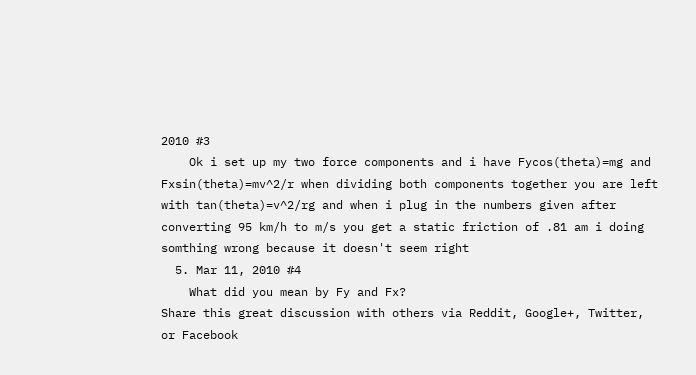2010 #3
    Ok i set up my two force components and i have Fycos(theta)=mg and Fxsin(theta)=mv^2/r when dividing both components together you are left with tan(theta)=v^2/rg and when i plug in the numbers given after converting 95 km/h to m/s you get a static friction of .81 am i doing somthing wrong because it doesn't seem right
  5. Mar 11, 2010 #4
    What did you mean by Fy and Fx?
Share this great discussion with others via Reddit, Google+, Twitter, or Facebook